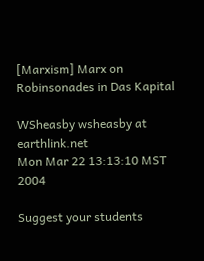[Marxism] Marx on Robinsonades in Das Kapital

WSheasby wsheasby at earthlink.net
Mon Mar 22 13:13:10 MST 2004

Suggest your students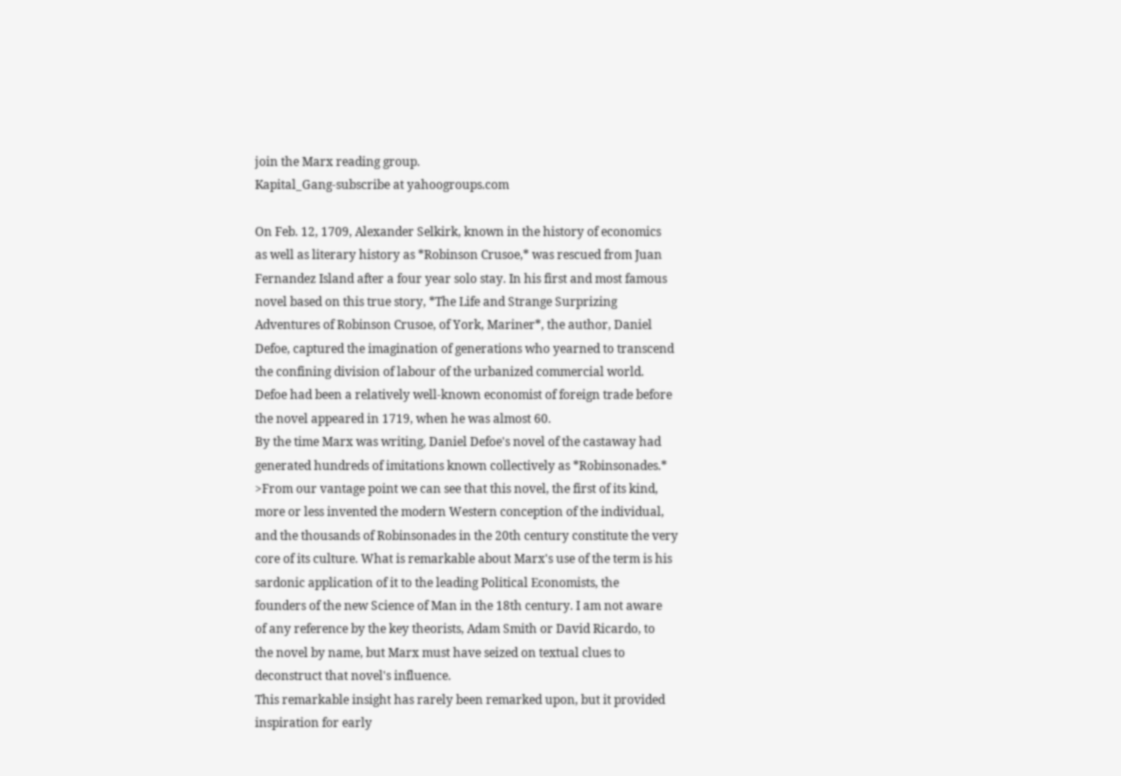join the Marx reading group.
Kapital_Gang-subscribe at yahoogroups.com

On Feb. 12, 1709, Alexander Selkirk, known in the history of economics
as well as literary history as *Robinson Crusoe,* was rescued from Juan
Fernandez Island after a four year solo stay. In his first and most famous
novel based on this true story, *The Life and Strange Surprizing
Adventures of Robinson Crusoe, of York, Mariner*, the author, Daniel
Defoe, captured the imagination of generations who yearned to transcend
the confining division of labour of the urbanized commercial world.
Defoe had been a relatively well-known economist of foreign trade before
the novel appeared in 1719, when he was almost 60.
By the time Marx was writing, Daniel Defoe's novel of the castaway had
generated hundreds of imitations known collectively as *Robinsonades.*
>From our vantage point we can see that this novel, the first of its kind,
more or less invented the modern Western conception of the individual,
and the thousands of Robinsonades in the 20th century constitute the very
core of its culture. What is remarkable about Marx's use of the term is his
sardonic application of it to the leading Political Economists, the
founders of the new Science of Man in the 18th century. I am not aware
of any reference by the key theorists, Adam Smith or David Ricardo, to
the novel by name, but Marx must have seized on textual clues to
deconstruct that novel's influence.
This remarkable insight has rarely been remarked upon, but it provided
inspiration for early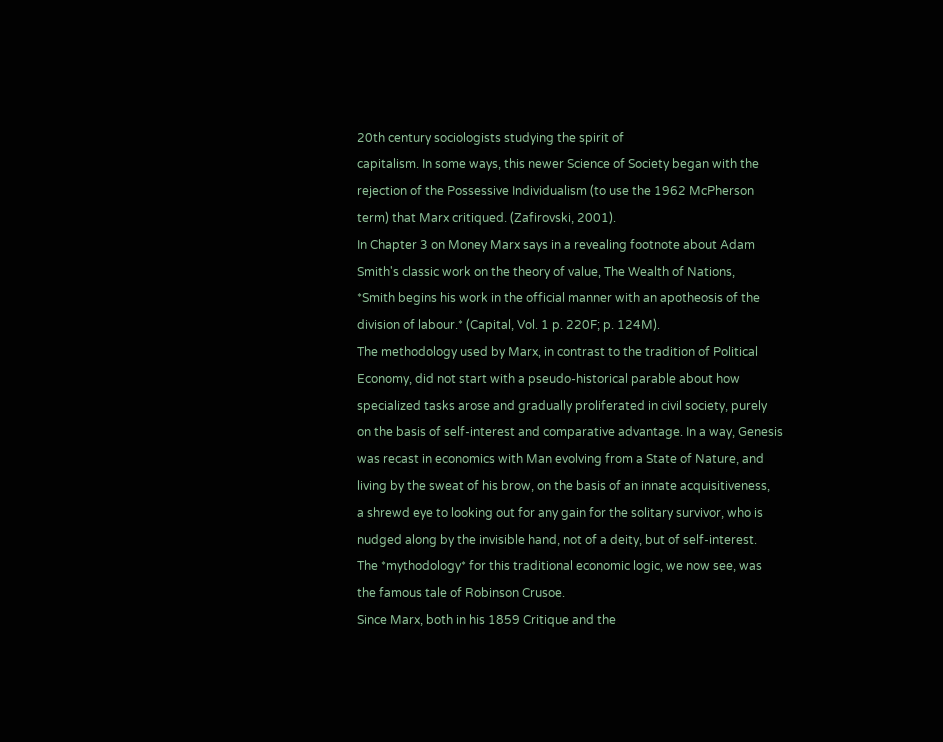20th century sociologists studying the spirit of
capitalism. In some ways, this newer Science of Society began with the
rejection of the Possessive Individualism (to use the 1962 McPherson
term) that Marx critiqued. (Zafirovski, 2001).
In Chapter 3 on Money Marx says in a revealing footnote about Adam
Smith's classic work on the theory of value, The Wealth of Nations,
*Smith begins his work in the official manner with an apotheosis of the
division of labour.* (Capital, Vol. 1 p. 220F; p. 124M).
The methodology used by Marx, in contrast to the tradition of Political
Economy, did not start with a pseudo-historical parable about how
specialized tasks arose and gradually proliferated in civil society, purely
on the basis of self-interest and comparative advantage. In a way, Genesis
was recast in economics with Man evolving from a State of Nature, and
living by the sweat of his brow, on the basis of an innate acquisitiveness,
a shrewd eye to looking out for any gain for the solitary survivor, who is
nudged along by the invisible hand, not of a deity, but of self-interest.
The *mythodology* for this traditional economic logic, we now see, was
the famous tale of Robinson Crusoe.
Since Marx, both in his 1859 Critique and the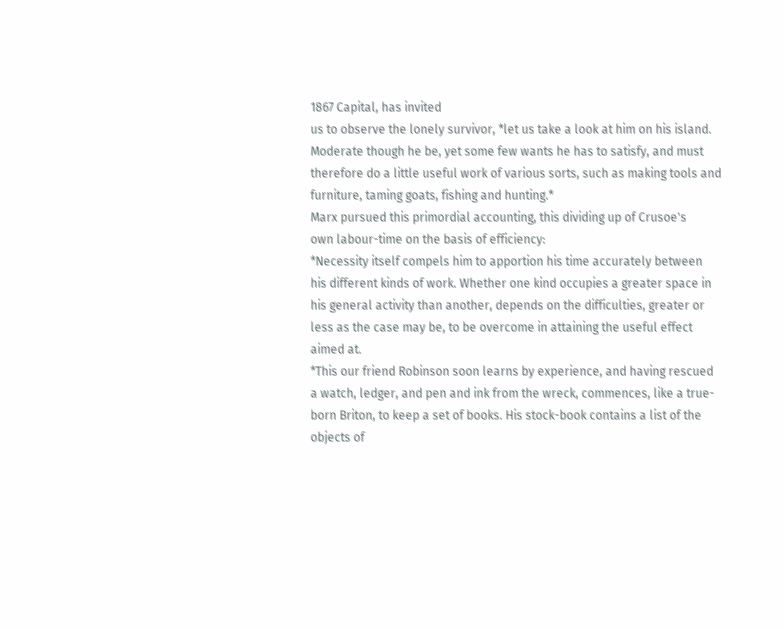1867 Capital, has invited
us to observe the lonely survivor, *let us take a look at him on his island.
Moderate though he be, yet some few wants he has to satisfy, and must
therefore do a little useful work of various sorts, such as making tools and
furniture, taming goats, fishing and hunting.*
Marx pursued this primordial accounting, this dividing up of Crusoe's
own labour-time on the basis of efficiency:
*Necessity itself compels him to apportion his time accurately between
his different kinds of work. Whether one kind occupies a greater space in
his general activity than another, depends on the difficulties, greater or
less as the case may be, to be overcome in attaining the useful effect
aimed at.
*This our friend Robinson soon learns by experience, and having rescued
a watch, ledger, and pen and ink from the wreck, commences, like a true-
born Briton, to keep a set of books. His stock-book contains a list of the
objects of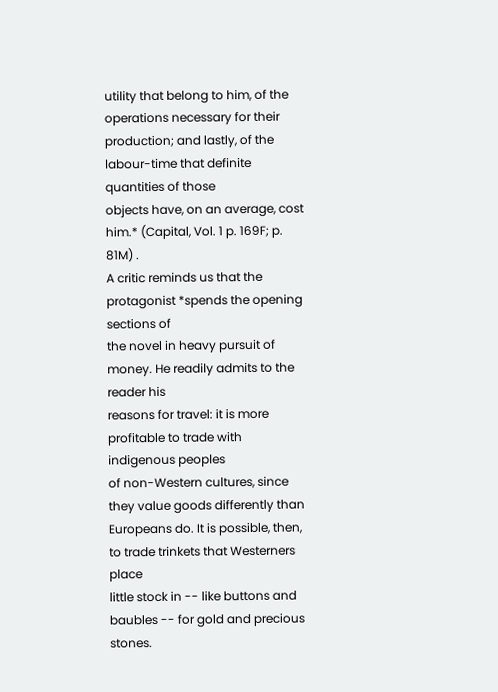utility that belong to him, of the operations necessary for their
production; and lastly, of the labour-time that definite quantities of those
objects have, on an average, cost him.* (Capital, Vol. 1 p. 169F; p. 81M) .
A critic reminds us that the protagonist *spends the opening sections of
the novel in heavy pursuit of money. He readily admits to the reader his
reasons for travel: it is more profitable to trade with indigenous peoples
of non-Western cultures, since they value goods differently than
Europeans do. It is possible, then, to trade trinkets that Westerners place
little stock in -- like buttons and baubles -- for gold and precious stones.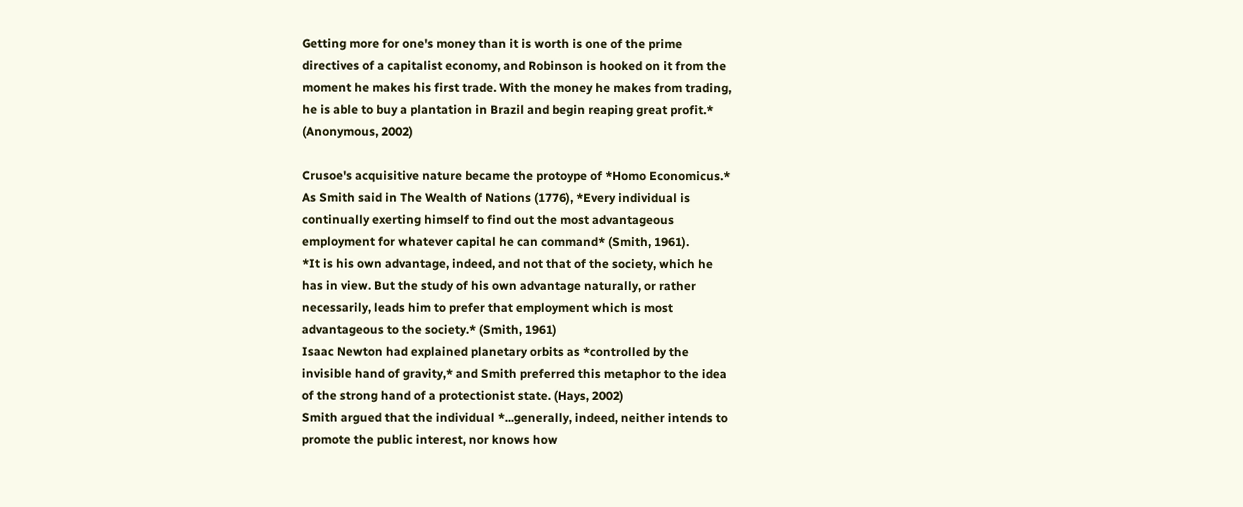Getting more for one's money than it is worth is one of the prime
directives of a capitalist economy, and Robinson is hooked on it from the
moment he makes his first trade. With the money he makes from trading,
he is able to buy a plantation in Brazil and begin reaping great profit.*
(Anonymous, 2002)

Crusoe's acquisitive nature became the protoype of *Homo Economicus.*
As Smith said in The Wealth of Nations (1776), *Every individual is
continually exerting himself to find out the most advantageous
employment for whatever capital he can command* (Smith, 1961).
*It is his own advantage, indeed, and not that of the society, which he
has in view. But the study of his own advantage naturally, or rather
necessarily, leads him to prefer that employment which is most
advantageous to the society.* (Smith, 1961)
Isaac Newton had explained planetary orbits as *controlled by the
invisible hand of gravity,* and Smith preferred this metaphor to the idea
of the strong hand of a protectionist state. (Hays, 2002)
Smith argued that the individual *...generally, indeed, neither intends to
promote the public interest, nor knows how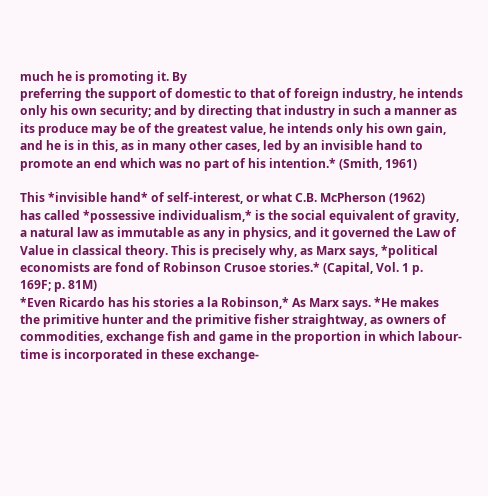much he is promoting it. By
preferring the support of domestic to that of foreign industry, he intends
only his own security; and by directing that industry in such a manner as
its produce may be of the greatest value, he intends only his own gain,
and he is in this, as in many other cases, led by an invisible hand to
promote an end which was no part of his intention.* (Smith, 1961)

This *invisible hand* of self-interest, or what C.B. McPherson (1962)
has called *possessive individualism,* is the social equivalent of gravity,
a natural law as immutable as any in physics, and it governed the Law of
Value in classical theory. This is precisely why, as Marx says, *political
economists are fond of Robinson Crusoe stories.* (Capital, Vol. 1 p.
169F; p. 81M)
*Even Ricardo has his stories a la Robinson,* As Marx says. *He makes
the primitive hunter and the primitive fisher straightway, as owners of
commodities, exchange fish and game in the proportion in which labour-
time is incorporated in these exchange-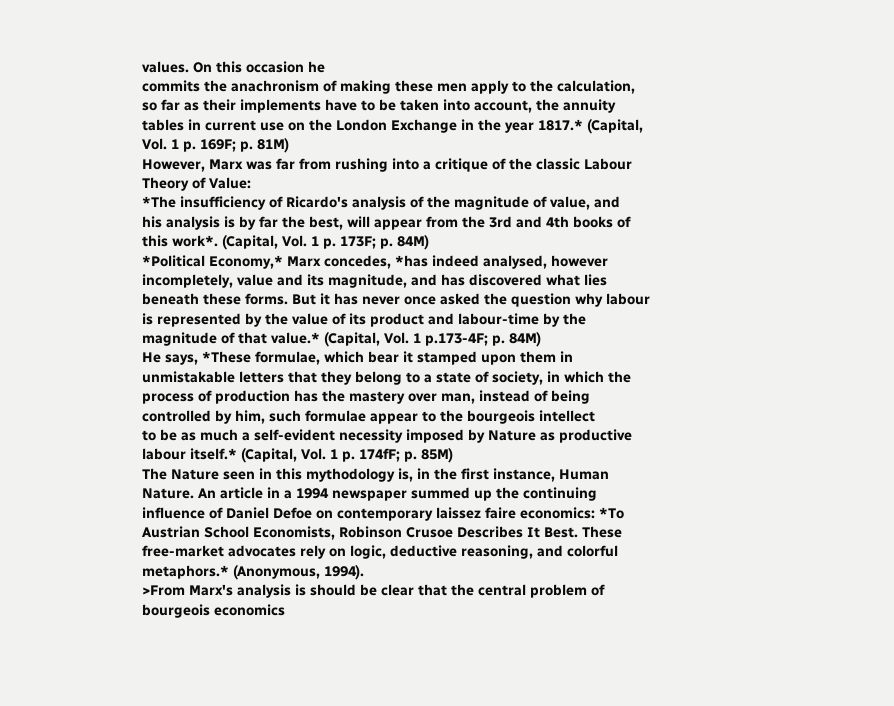values. On this occasion he
commits the anachronism of making these men apply to the calculation,
so far as their implements have to be taken into account, the annuity
tables in current use on the London Exchange in the year 1817.* (Capital,
Vol. 1 p. 169F; p. 81M)
However, Marx was far from rushing into a critique of the classic Labour
Theory of Value:
*The insufficiency of Ricardo's analysis of the magnitude of value, and
his analysis is by far the best, will appear from the 3rd and 4th books of
this work*. (Capital, Vol. 1 p. 173F; p. 84M)
*Political Economy,* Marx concedes, *has indeed analysed, however
incompletely, value and its magnitude, and has discovered what lies
beneath these forms. But it has never once asked the question why labour
is represented by the value of its product and labour-time by the
magnitude of that value.* (Capital, Vol. 1 p.173-4F; p. 84M)
He says, *These formulae, which bear it stamped upon them in
unmistakable letters that they belong to a state of society, in which the
process of production has the mastery over man, instead of being
controlled by him, such formulae appear to the bourgeois intellect
to be as much a self-evident necessity imposed by Nature as productive
labour itself.* (Capital, Vol. 1 p. 174fF; p. 85M)
The Nature seen in this mythodology is, in the first instance, Human
Nature. An article in a 1994 newspaper summed up the continuing
influence of Daniel Defoe on contemporary laissez faire economics: *To
Austrian School Economists, Robinson Crusoe Describes It Best. These
free-market advocates rely on logic, deductive reasoning, and colorful
metaphors.* (Anonymous, 1994).
>From Marx's analysis is should be clear that the central problem of
bourgeois economics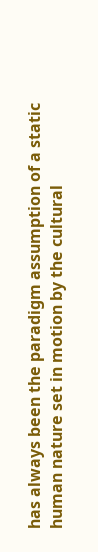has always been the paradigm assumption of a static
human nature set in motion by the cultural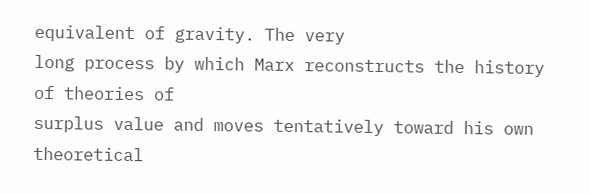equivalent of gravity. The very
long process by which Marx reconstructs the history of theories of
surplus value and moves tentatively toward his own theoretical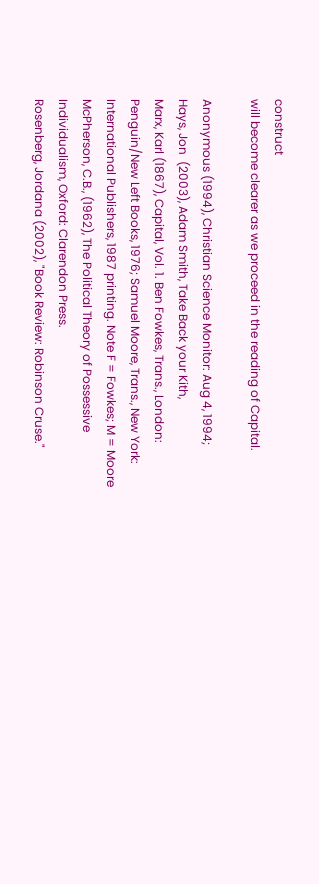construct
will become clearer as we proceed in the reading of Capital.

Anonymous (1994), Christian Science Monitor: Aug 4, 1994;
Hays, Jon  (2003), Adam Smith, Take Back your Kith,
Marx, Karl (1867), Capital, Vol. 1. Ben Fowkes, Trans., London:
Penguin/New Left Books, 1976; Samuel Moore, Trans., New York:
International Publishers, 1987 printing. Note F = Fowkes; M = Moore
McPherson, C.B., (1962), The Political Theory of Possessive
Individualism, Oxford: Clarendon Press.
Rosenberg, Jordana (2002), "Book Review: Robinson Cruse."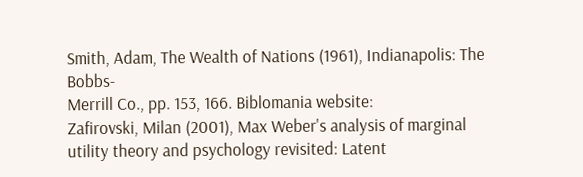Smith, Adam, The Wealth of Nations (1961), Indianapolis: The Bobbs-
Merrill Co., pp. 153, 166. Biblomania website:
Zafirovski, Milan (2001), Max Weber's analysis of marginal
utility theory and psychology revisited: Latent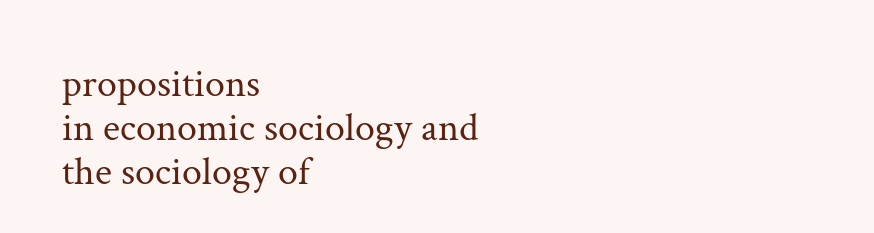propositions
in economic sociology and the sociology of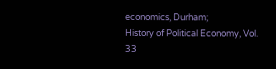economics, Durham;
History of Political Economy, Vol. 33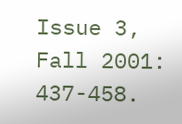Issue 3, Fall 2001: 437-458.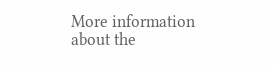More information about the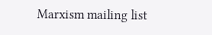Marxism mailing list